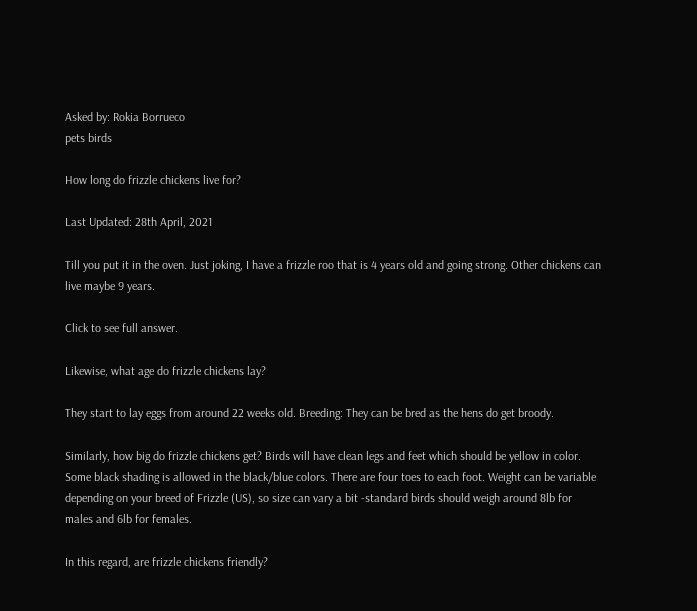Asked by: Rokia Borrueco
pets birds

How long do frizzle chickens live for?

Last Updated: 28th April, 2021

Till you put it in the oven. Just joking, I have a frizzle roo that is 4 years old and going strong. Other chickens can live maybe 9 years.

Click to see full answer.

Likewise, what age do frizzle chickens lay?

They start to lay eggs from around 22 weeks old. Breeding: They can be bred as the hens do get broody.

Similarly, how big do frizzle chickens get? Birds will have clean legs and feet which should be yellow in color. Some black shading is allowed in the black/blue colors. There are four toes to each foot. Weight can be variable depending on your breed of Frizzle (US), so size can vary a bit -standard birds should weigh around 8lb for males and 6lb for females.

In this regard, are frizzle chickens friendly?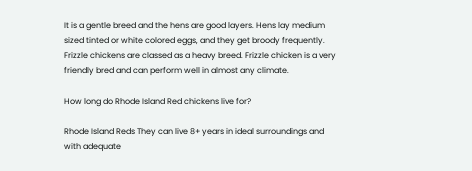It is a gentle breed and the hens are good layers. Hens lay medium sized tinted or white colored eggs, and they get broody frequently. Frizzle chickens are classed as a heavy breed. Frizzle chicken is a very friendly bred and can perform well in almost any climate.

How long do Rhode Island Red chickens live for?

Rhode Island Reds They can live 8+ years in ideal surroundings and with adequate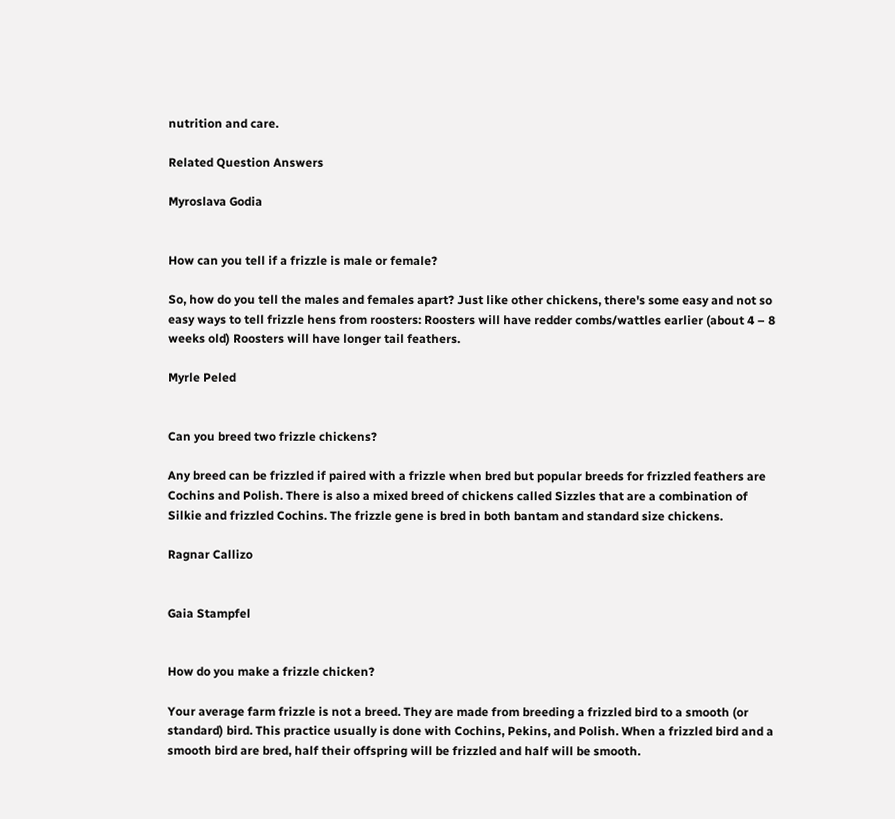nutrition and care.

Related Question Answers

Myroslava Godia


How can you tell if a frizzle is male or female?

So, how do you tell the males and females apart? Just like other chickens, there's some easy and not so easy ways to tell frizzle hens from roosters: Roosters will have redder combs/wattles earlier (about 4 – 8 weeks old) Roosters will have longer tail feathers.

Myrle Peled


Can you breed two frizzle chickens?

Any breed can be frizzled if paired with a frizzle when bred but popular breeds for frizzled feathers are Cochins and Polish. There is also a mixed breed of chickens called Sizzles that are a combination of Silkie and frizzled Cochins. The frizzle gene is bred in both bantam and standard size chickens.

Ragnar Callizo


Gaia Stampfel


How do you make a frizzle chicken?

Your average farm frizzle is not a breed. They are made from breeding a frizzled bird to a smooth (or standard) bird. This practice usually is done with Cochins, Pekins, and Polish. When a frizzled bird and a smooth bird are bred, half their offspring will be frizzled and half will be smooth.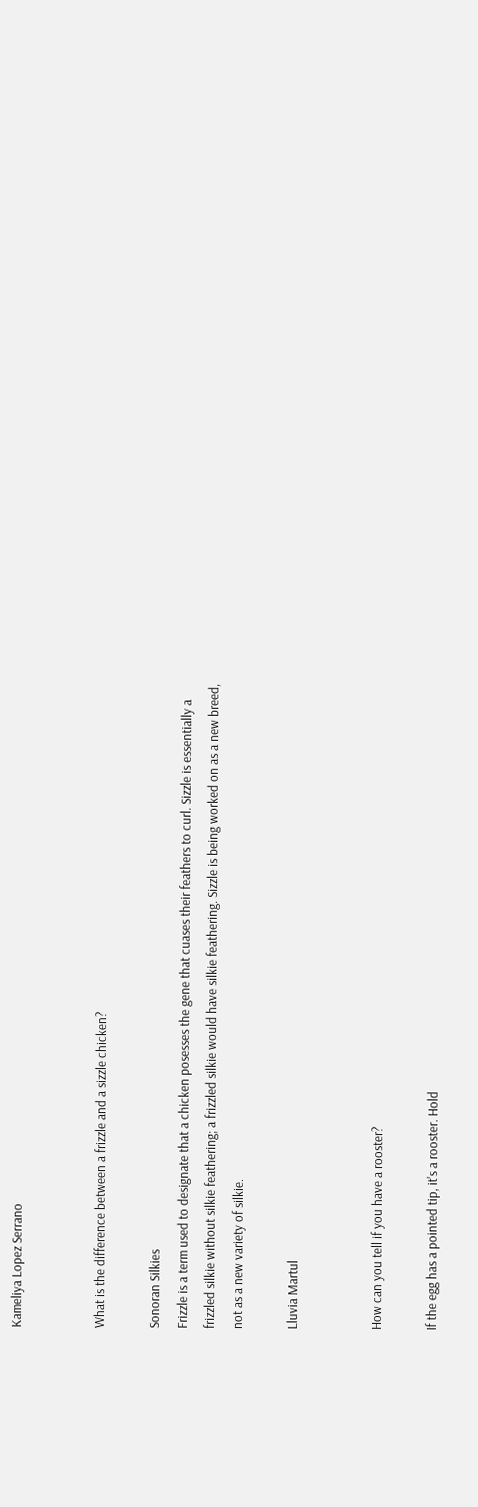Kameliya Lopez Serrano


What is the difference between a frizzle and a sizzle chicken?

Sonoran Silkies
Frizzle is a term used to designate that a chicken posesses the gene that cuases their feathers to curl. Sizzle is essentially a frizzled silkie without silkie feathering; a frizzled silkie would have silkie feathering. Sizzle is being worked on as a new breed, not as a new variety of silkie.

Lluvia Martul


How can you tell if you have a rooster?

If the egg has a pointed tip, it's a rooster. Hold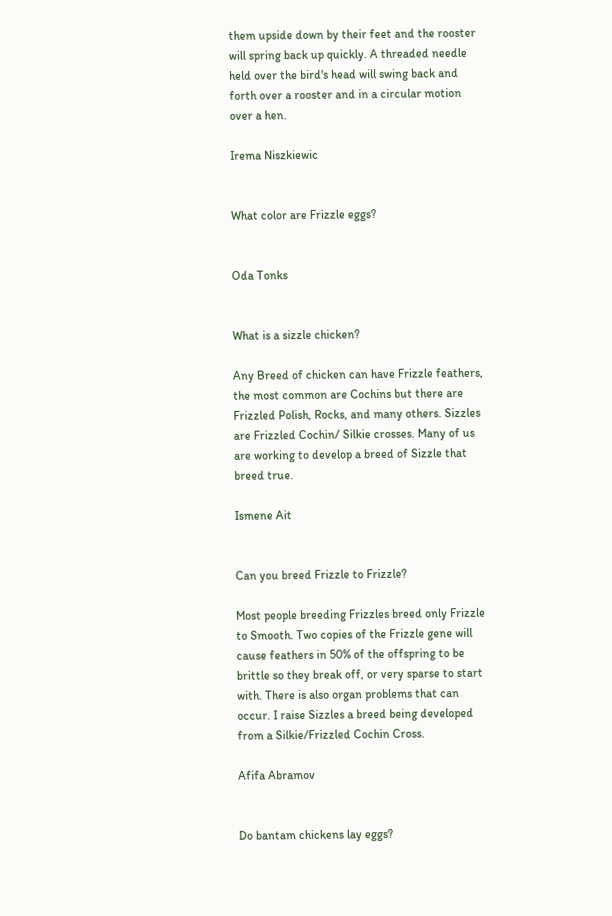them upside down by their feet and the rooster will spring back up quickly. A threaded needle held over the bird's head will swing back and forth over a rooster and in a circular motion over a hen.

Irema Niszkiewic


What color are Frizzle eggs?


Oda Tonks


What is a sizzle chicken?

Any Breed of chicken can have Frizzle feathers, the most common are Cochins but there are Frizzled Polish, Rocks, and many others. Sizzles are Frizzled Cochin/ Silkie crosses. Many of us are working to develop a breed of Sizzle that breed true.

Ismene Ait


Can you breed Frizzle to Frizzle?

Most people breeding Frizzles breed only Frizzle to Smooth. Two copies of the Frizzle gene will cause feathers in 50% of the offspring to be brittle so they break off, or very sparse to start with. There is also organ problems that can occur. I raise Sizzles a breed being developed from a Silkie/Frizzled Cochin Cross.

Afifa Abramov


Do bantam chickens lay eggs?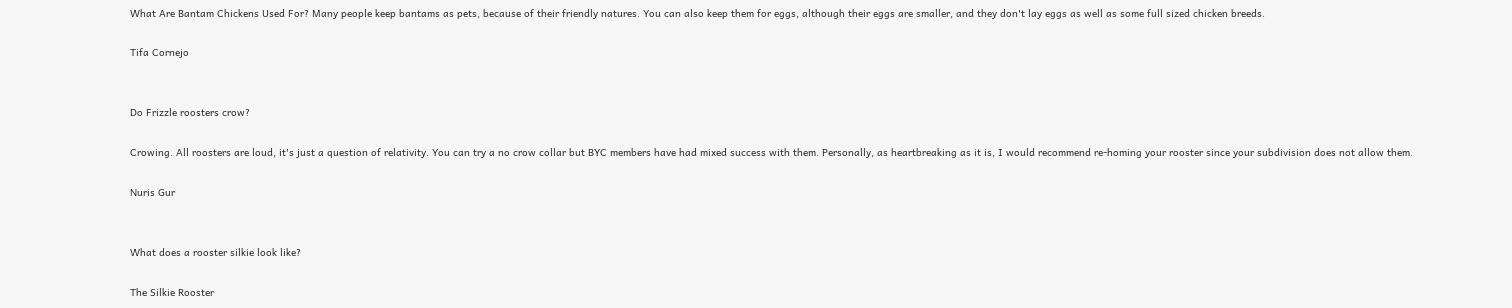What Are Bantam Chickens Used For? Many people keep bantams as pets, because of their friendly natures. You can also keep them for eggs, although their eggs are smaller, and they don't lay eggs as well as some full sized chicken breeds.

Tifa Cornejo


Do Frizzle roosters crow?

Crowing. All roosters are loud, it's just a question of relativity. You can try a no crow collar but BYC members have had mixed success with them. Personally, as heartbreaking as it is, I would recommend re-homing your rooster since your subdivision does not allow them.

Nuris Gur


What does a rooster silkie look like?

The Silkie Rooster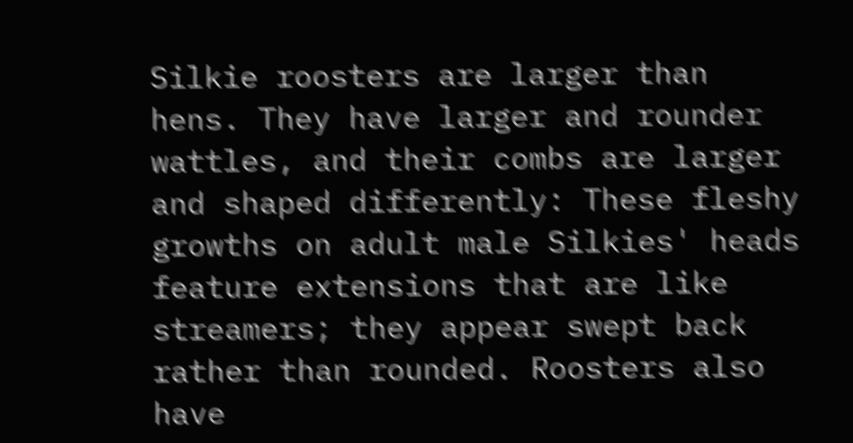Silkie roosters are larger than hens. They have larger and rounder wattles, and their combs are larger and shaped differently: These fleshy growths on adult male Silkies' heads feature extensions that are like streamers; they appear swept back rather than rounded. Roosters also have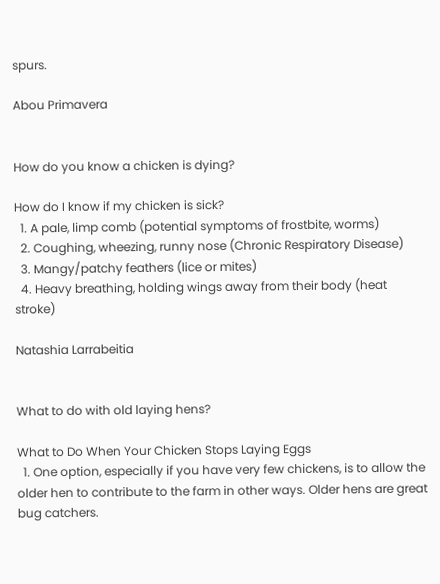spurs.

Abou Primavera


How do you know a chicken is dying?

How do I know if my chicken is sick?
  1. A pale, limp comb (potential symptoms of frostbite, worms)
  2. Coughing, wheezing, runny nose (Chronic Respiratory Disease)
  3. Mangy/patchy feathers (lice or mites)
  4. Heavy breathing, holding wings away from their body (heat stroke)

Natashia Larrabeitia


What to do with old laying hens?

What to Do When Your Chicken Stops Laying Eggs
  1. One option, especially if you have very few chickens, is to allow the older hen to contribute to the farm in other ways. Older hens are great bug catchers.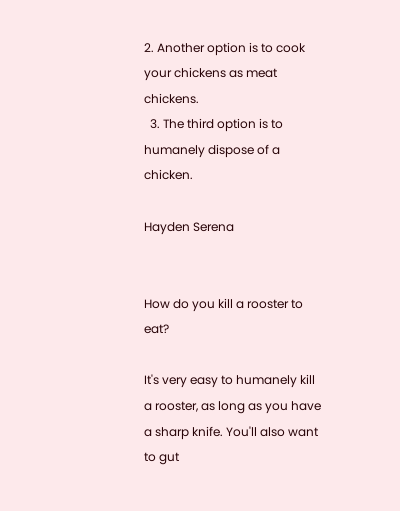2. Another option is to cook your chickens as meat chickens.
  3. The third option is to humanely dispose of a chicken.

Hayden Serena


How do you kill a rooster to eat?

It's very easy to humanely kill a rooster, as long as you have a sharp knife. You'll also want to gut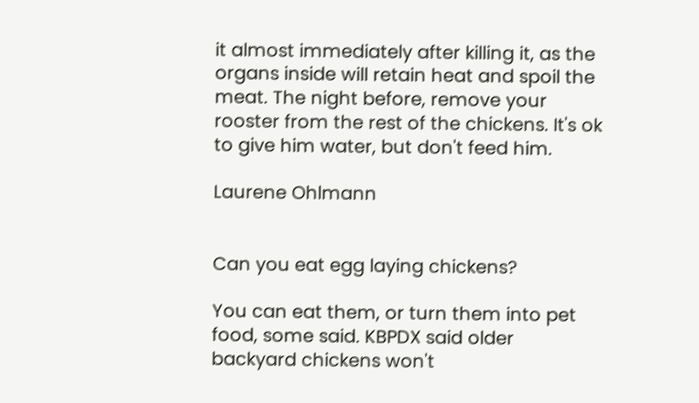it almost immediately after killing it, as the organs inside will retain heat and spoil the meat. The night before, remove your rooster from the rest of the chickens. It's ok to give him water, but don't feed him.

Laurene Ohlmann


Can you eat egg laying chickens?

You can eat them, or turn them into pet food, some said. KBPDX said older backyard chickens won't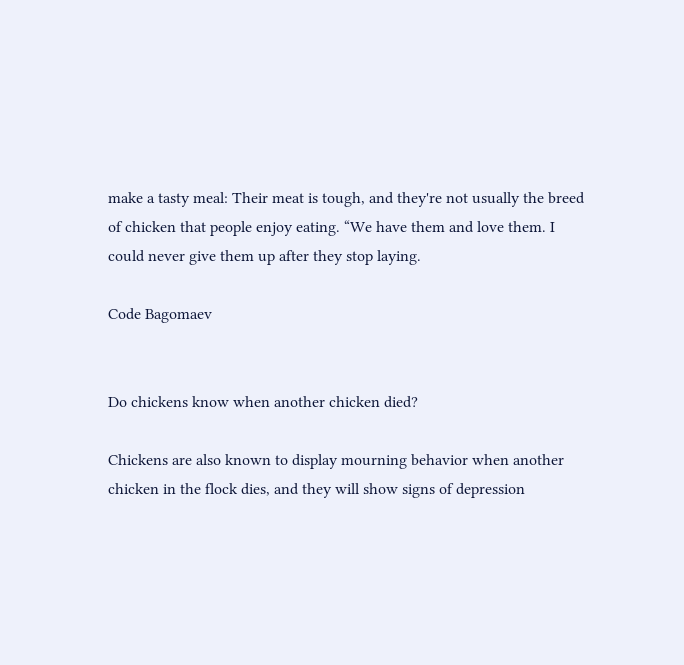make a tasty meal: Their meat is tough, and they're not usually the breed of chicken that people enjoy eating. “We have them and love them. I could never give them up after they stop laying.

Code Bagomaev


Do chickens know when another chicken died?

Chickens are also known to display mourning behavior when another chicken in the flock dies, and they will show signs of depression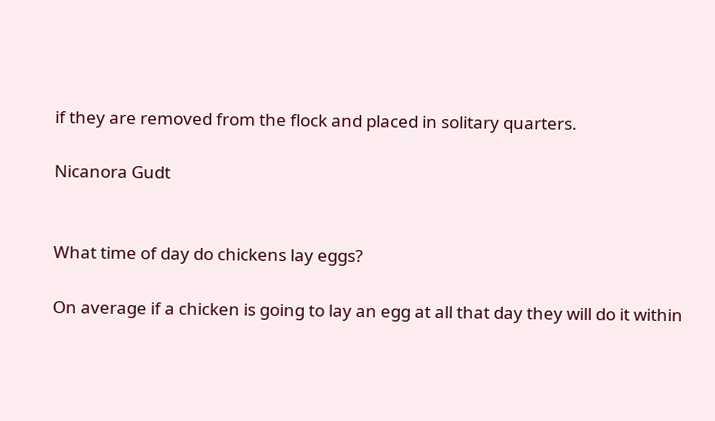if they are removed from the flock and placed in solitary quarters.

Nicanora Gudt


What time of day do chickens lay eggs?

On average if a chicken is going to lay an egg at all that day they will do it within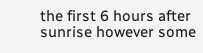the first 6 hours after sunrise however some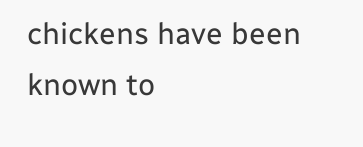chickens have been known to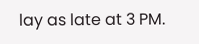lay as late at 3 PM.